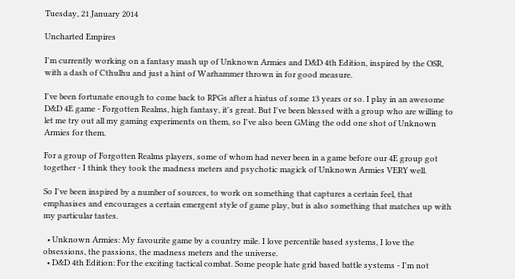Tuesday, 21 January 2014

Uncharted Empires

I'm currently working on a fantasy mash up of Unknown Armies and D&D 4th Edition, inspired by the OSR, with a dash of Cthulhu and just a hint of Warhammer thrown in for good measure.

I've been fortunate enough to come back to RPGs after a hiatus of some 13 years or so. I play in an awesome D&D 4E game - Forgotten Realms, high fantasy, it's great. But I've been blessed with a group who are willing to let me try out all my gaming experiments on them, so I've also been GMing the odd one shot of Unknown Armies for them.

For a group of Forgotten Realms players, some of whom had never been in a game before our 4E group got together - I think they took the madness meters and psychotic magick of Unknown Armies VERY well.

So I've been inspired by a number of sources, to work on something that captures a certain feel, that emphasises and encourages a certain emergent style of game play, but is also something that matches up with my particular tastes.

  • Unknown Armies: My favourite game by a country mile. I love percentile based systems, I love the obsessions, the passions, the madness meters and the universe.
  • D&D 4th Edition: For the exciting tactical combat. Some people hate grid based battle systems - I'm not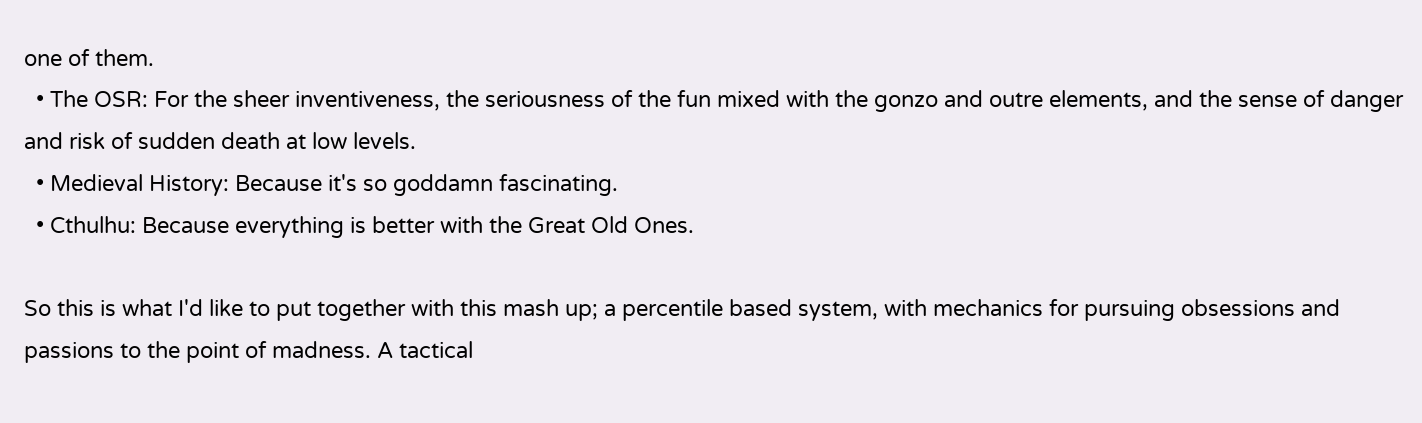one of them.
  • The OSR: For the sheer inventiveness, the seriousness of the fun mixed with the gonzo and outre elements, and the sense of danger and risk of sudden death at low levels.
  • Medieval History: Because it's so goddamn fascinating.
  • Cthulhu: Because everything is better with the Great Old Ones.

So this is what I'd like to put together with this mash up; a percentile based system, with mechanics for pursuing obsessions and passions to the point of madness. A tactical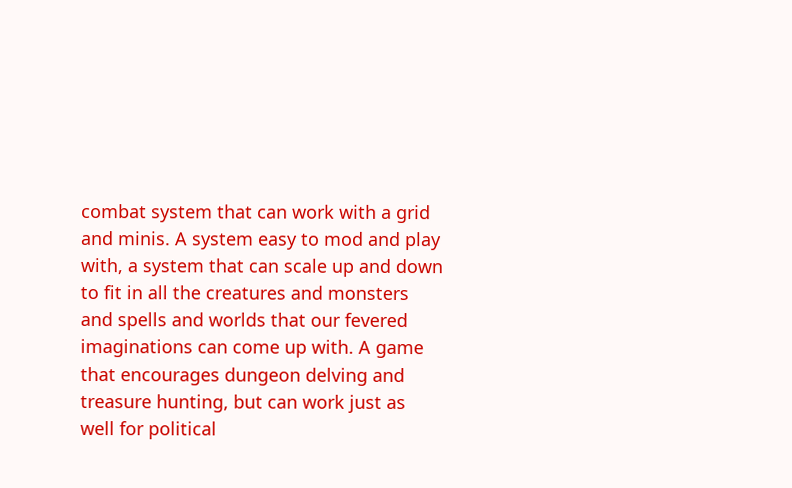combat system that can work with a grid and minis. A system easy to mod and play with, a system that can scale up and down to fit in all the creatures and monsters and spells and worlds that our fevered imaginations can come up with. A game that encourages dungeon delving and treasure hunting, but can work just as well for political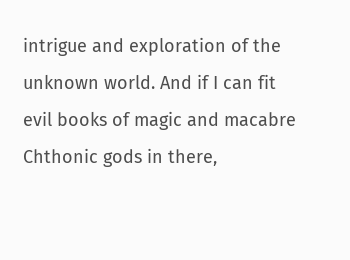intrigue and exploration of the unknown world. And if I can fit evil books of magic and macabre Chthonic gods in there,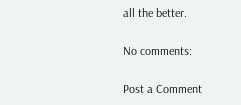all the better.

No comments:

Post a Comment